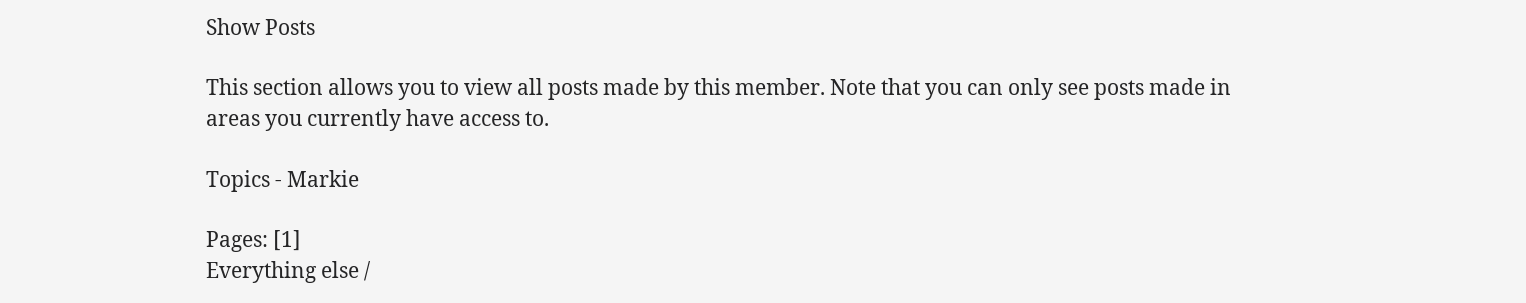Show Posts

This section allows you to view all posts made by this member. Note that you can only see posts made in areas you currently have access to.

Topics - Markie

Pages: [1]
Everything else /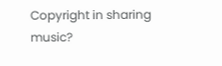Copyright in sharing music?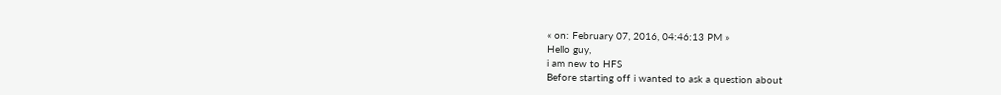« on: February 07, 2016, 04:46:13 PM »
Hello guy,
i am new to HFS
Before starting off i wanted to ask a question about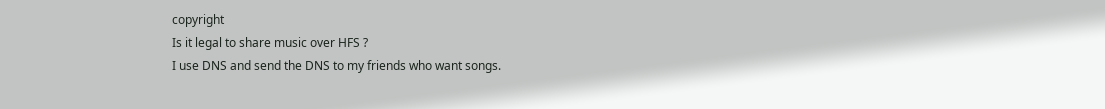copyright
Is it legal to share music over HFS ?
I use DNS and send the DNS to my friends who want songs.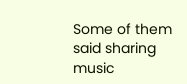Some of them said sharing music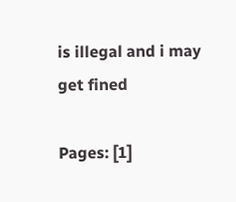is illegal and i may get fined

Pages: [1]